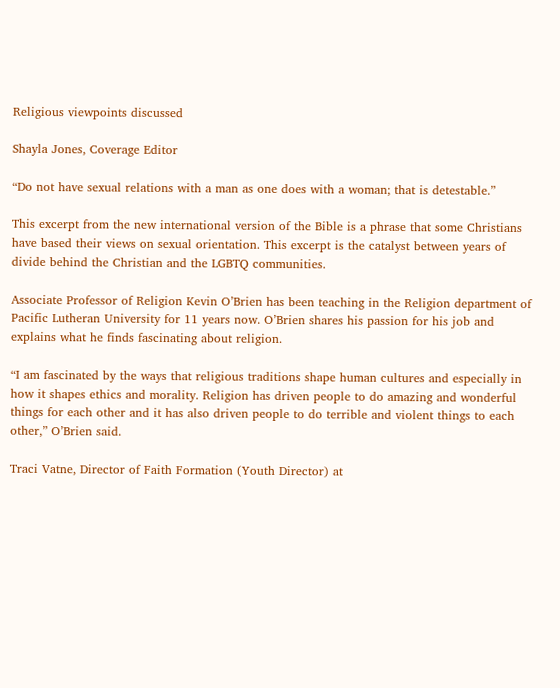Religious viewpoints discussed

Shayla Jones, Coverage Editor

“Do not have sexual relations with a man as one does with a woman; that is detestable.”

This excerpt from the new international version of the Bible is a phrase that some Christians have based their views on sexual orientation. This excerpt is the catalyst between years of divide behind the Christian and the LGBTQ communities.

Associate Professor of Religion Kevin O’Brien has been teaching in the Religion department of Pacific Lutheran University for 11 years now. O’Brien shares his passion for his job and explains what he finds fascinating about religion.

“I am fascinated by the ways that religious traditions shape human cultures and especially in how it shapes ethics and morality. Religion has driven people to do amazing and wonderful things for each other and it has also driven people to do terrible and violent things to each other,” O’Brien said.

Traci Vatne, Director of Faith Formation (Youth Director) at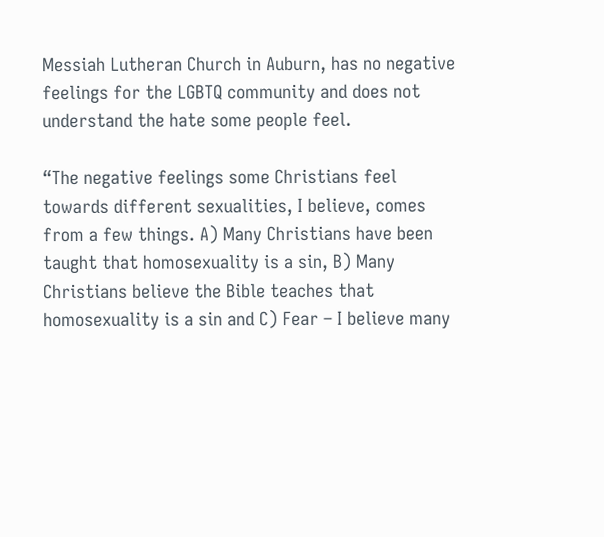Messiah Lutheran Church in Auburn, has no negative feelings for the LGBTQ community and does not understand the hate some people feel.

“The negative feelings some Christians feel towards different sexualities, I believe, comes from a few things. A) Many Christians have been taught that homosexuality is a sin, B) Many Christians believe the Bible teaches that homosexuality is a sin and C) Fear – I believe many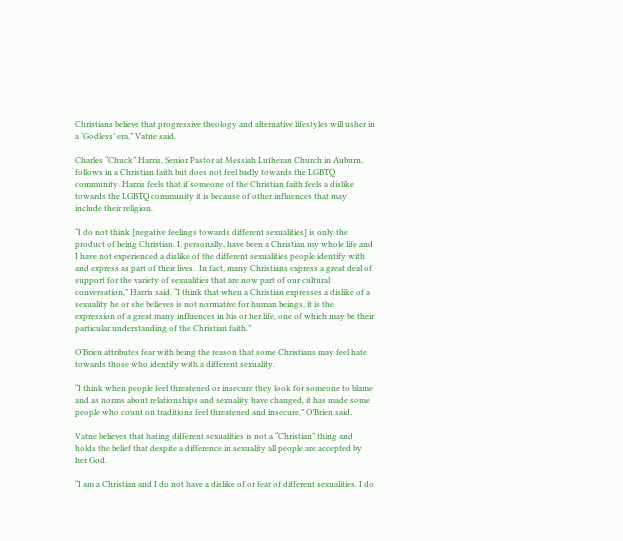Christians believe that progressive theology and alternative lifestyles will usher in a ‘Godless’ era,” Vatne said.

Charles “Chuck” Harris, Senior Pastor at Messiah Lutheran Church in Auburn, follows in a Christian faith but does not feel badly towards the LGBTQ community. Harris feels that if someone of the Christian faith feels a dislike towards the LGBTQ community it is because of other influences that may include their religion.

“I do not think [negative feelings towards different sexualities] is only the product of being Christian. I, personally, have been a Christian my whole life and I have not experienced a dislike of the different sexualities people identify with and express as part of their lives.  In fact, many Christians express a great deal of support for the variety of sexualities that are now part of our cultural conversation,” Harris said. “I think that when a Christian expresses a dislike of a sexuality he or she believes is not normative for human beings, it is the expression of a great many influences in his or her life, one of which may be their particular understanding of the Christian faith.”

O’Brien attributes fear with being the reason that some Christians may feel hate towards those who identify with a different sexuality.

“I think when people feel threatened or insecure they look for someone to blame and as norms about relationships and sexuality have changed, it has made some people who count on traditions feel threatened and insecure,” O’Brien said.

Vatne believes that hating different sexualities is not a “Christian” thing and holds the belief that despite a difference in sexuality all people are accepted by her God.

“I am a Christian and I do not have a dislike of or fear of different sexualities. I do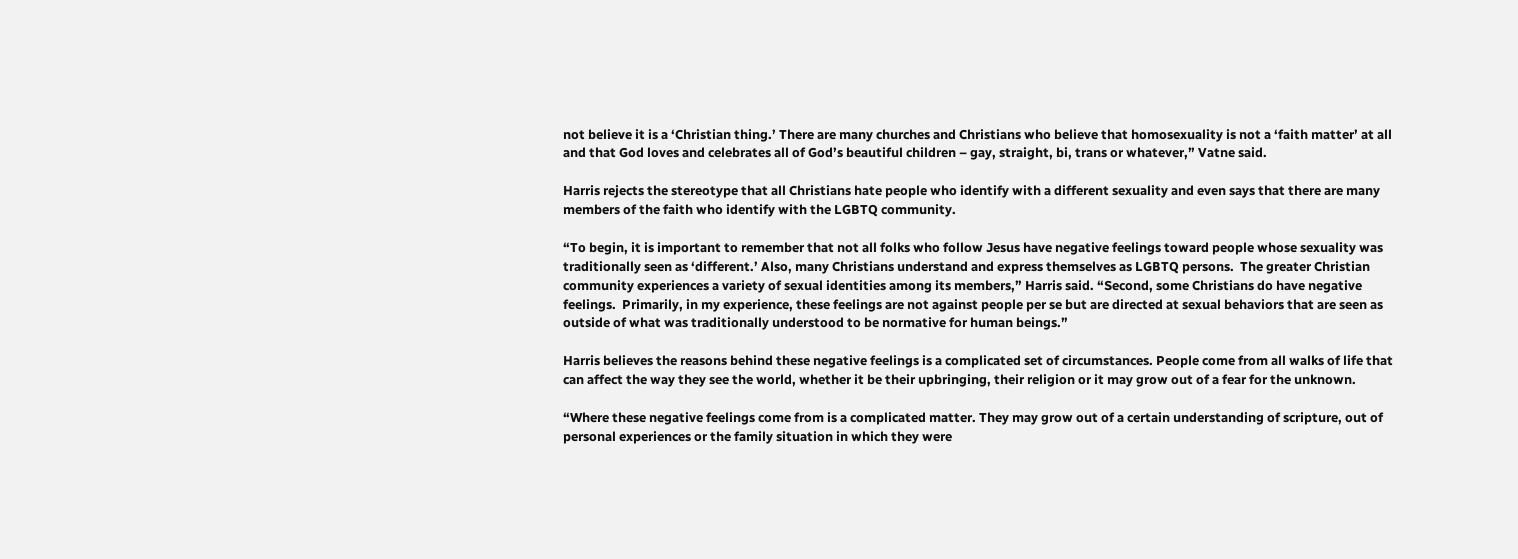not believe it is a ‘Christian thing.’ There are many churches and Christians who believe that homosexuality is not a ‘faith matter’ at all and that God loves and celebrates all of God’s beautiful children – gay, straight, bi, trans or whatever,” Vatne said.

Harris rejects the stereotype that all Christians hate people who identify with a different sexuality and even says that there are many members of the faith who identify with the LGBTQ community.

“To begin, it is important to remember that not all folks who follow Jesus have negative feelings toward people whose sexuality was traditionally seen as ‘different.’ Also, many Christians understand and express themselves as LGBTQ persons.  The greater Christian community experiences a variety of sexual identities among its members,” Harris said. “Second, some Christians do have negative feelings.  Primarily, in my experience, these feelings are not against people per se but are directed at sexual behaviors that are seen as outside of what was traditionally understood to be normative for human beings.”

Harris believes the reasons behind these negative feelings is a complicated set of circumstances. People come from all walks of life that can affect the way they see the world, whether it be their upbringing, their religion or it may grow out of a fear for the unknown.

“Where these negative feelings come from is a complicated matter. They may grow out of a certain understanding of scripture, out of personal experiences or the family situation in which they were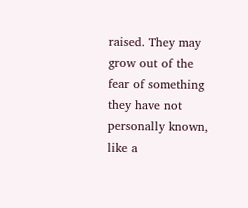raised. They may grow out of the fear of something they have not personally known, like a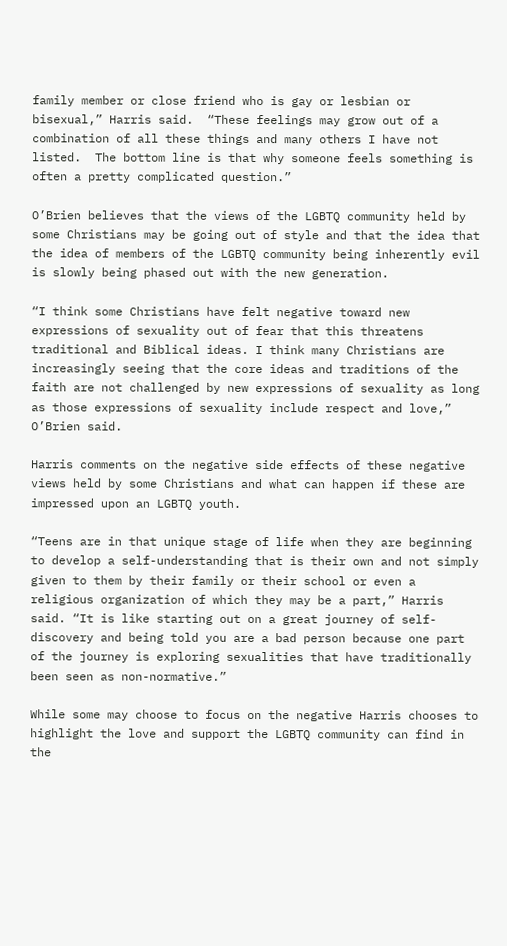family member or close friend who is gay or lesbian or bisexual,” Harris said.  “These feelings may grow out of a combination of all these things and many others I have not listed.  The bottom line is that why someone feels something is often a pretty complicated question.”

O’Brien believes that the views of the LGBTQ community held by some Christians may be going out of style and that the idea that the idea of members of the LGBTQ community being inherently evil is slowly being phased out with the new generation.

“I think some Christians have felt negative toward new expressions of sexuality out of fear that this threatens traditional and Biblical ideas. I think many Christians are increasingly seeing that the core ideas and traditions of the faith are not challenged by new expressions of sexuality as long as those expressions of sexuality include respect and love,” O’Brien said.

Harris comments on the negative side effects of these negative views held by some Christians and what can happen if these are impressed upon an LGBTQ youth.

“Teens are in that unique stage of life when they are beginning to develop a self-understanding that is their own and not simply given to them by their family or their school or even a religious organization of which they may be a part,” Harris said. “It is like starting out on a great journey of self-discovery and being told you are a bad person because one part of the journey is exploring sexualities that have traditionally been seen as non-normative.”

While some may choose to focus on the negative Harris chooses to highlight the love and support the LGBTQ community can find in the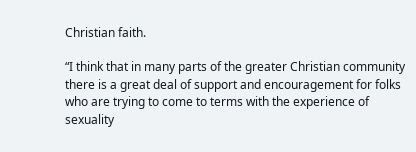Christian faith.

“I think that in many parts of the greater Christian community there is a great deal of support and encouragement for folks who are trying to come to terms with the experience of sexuality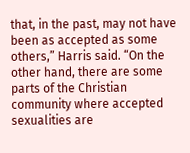that, in the past, may not have been as accepted as some others,” Harris said. “On the other hand, there are some parts of the Christian community where accepted sexualities are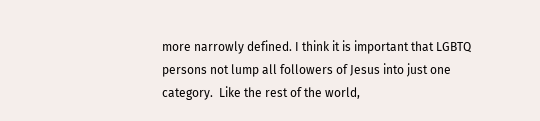more narrowly defined. I think it is important that LGBTQ persons not lump all followers of Jesus into just one category.  Like the rest of the world,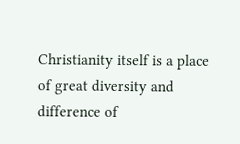Christianity itself is a place of great diversity and difference of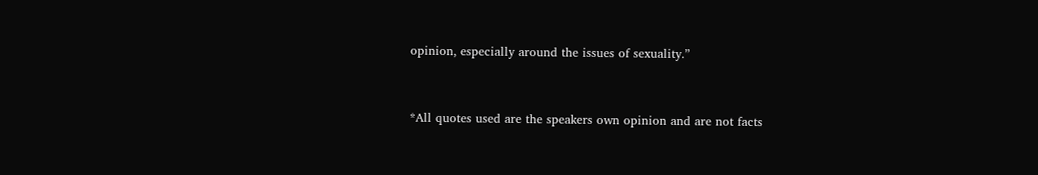opinion, especially around the issues of sexuality.”


*All quotes used are the speakers own opinion and are not facts